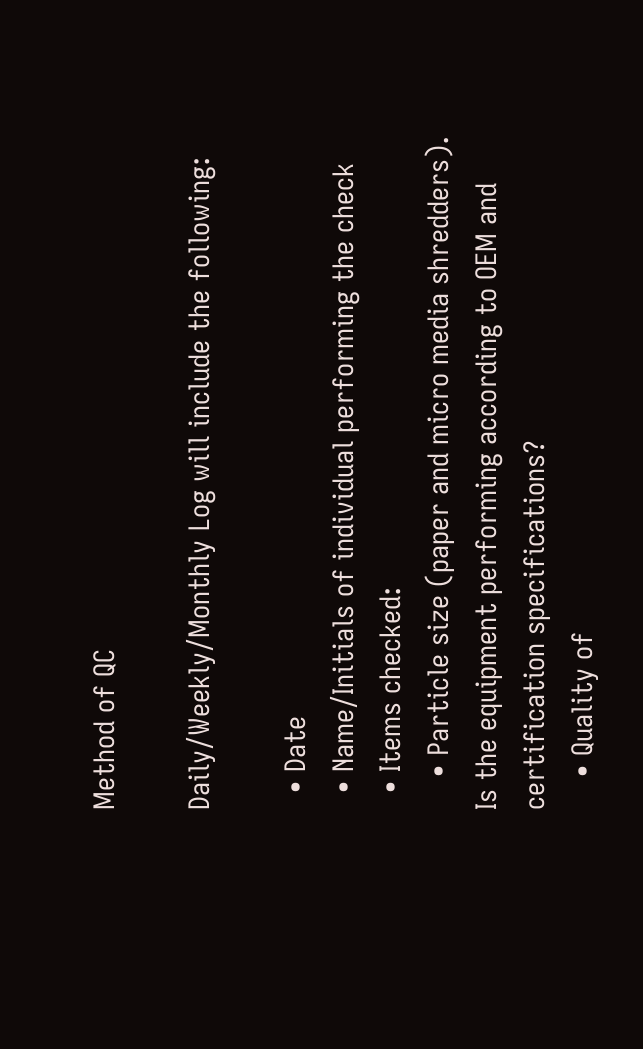Method of QC

Daily/Weekly/Monthly Log will include the following:

  • Date
  • Name/Initials of individual performing the check
  • Items checked:
    • Particle size (paper and micro media shredders). Is the equipment performing according to OEM and certification specifications?
    • Quality of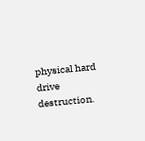physical hard drive destruction.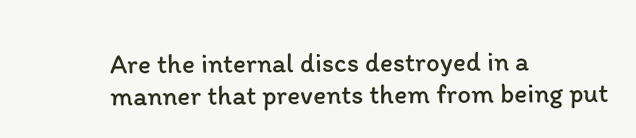Are the internal discs destroyed in a manner that prevents them from being put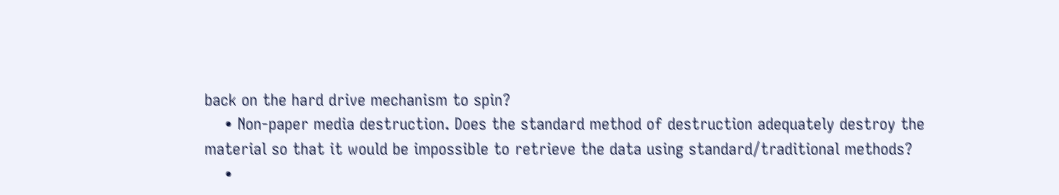back on the hard drive mechanism to spin?
    • Non-paper media destruction. Does the standard method of destruction adequately destroy the material so that it would be impossible to retrieve the data using standard/traditional methods?
    •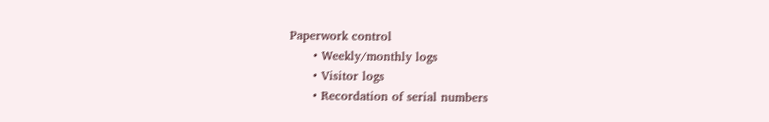Paperwork control
      • Weekly/monthly logs
      • Visitor logs
      • Recordation of serial numbers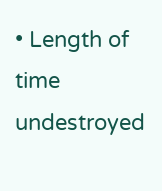• Length of time undestroyed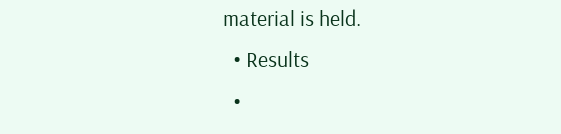material is held.
  • Results
  •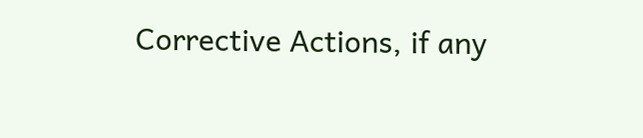Corrective Actions, if any